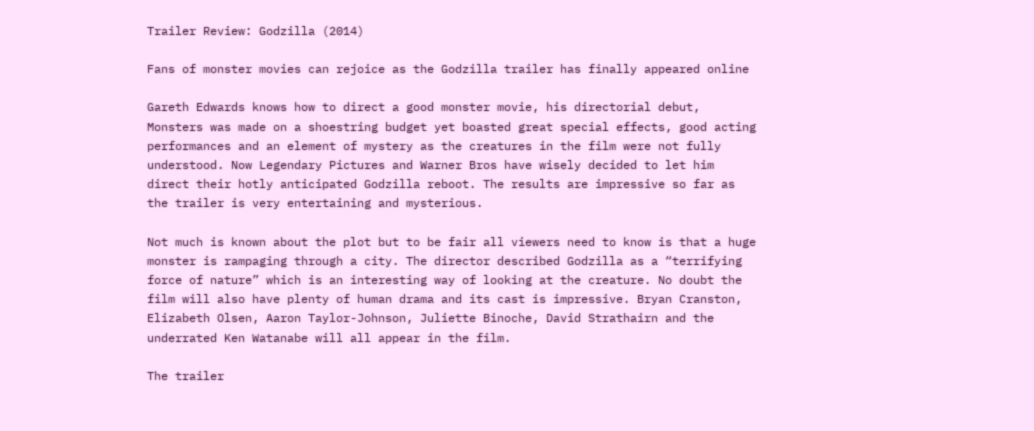Trailer Review: Godzilla (2014)

Fans of monster movies can rejoice as the Godzilla trailer has finally appeared online

Gareth Edwards knows how to direct a good monster movie, his directorial debut, Monsters was made on a shoestring budget yet boasted great special effects, good acting performances and an element of mystery as the creatures in the film were not fully understood. Now Legendary Pictures and Warner Bros have wisely decided to let him direct their hotly anticipated Godzilla reboot. The results are impressive so far as the trailer is very entertaining and mysterious.

Not much is known about the plot but to be fair all viewers need to know is that a huge monster is rampaging through a city. The director described Godzilla as a “terrifying force of nature” which is an interesting way of looking at the creature. No doubt the film will also have plenty of human drama and its cast is impressive. Bryan Cranston, Elizabeth Olsen, Aaron Taylor-Johnson, Juliette Binoche, David Strathairn and the underrated Ken Watanabe will all appear in the film.

The trailer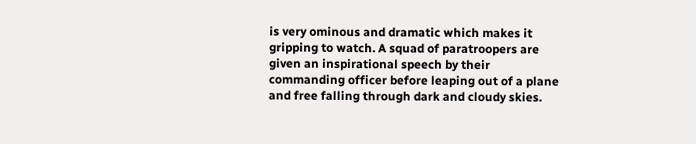is very ominous and dramatic which makes it gripping to watch. A squad of paratroopers are given an inspirational speech by their commanding officer before leaping out of a plane and free falling through dark and cloudy skies.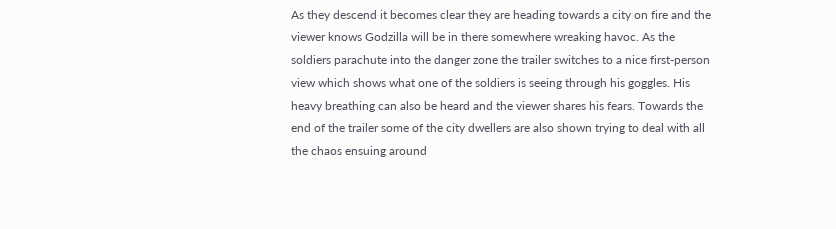As they descend it becomes clear they are heading towards a city on fire and the viewer knows Godzilla will be in there somewhere wreaking havoc. As the soldiers parachute into the danger zone the trailer switches to a nice first-person view which shows what one of the soldiers is seeing through his goggles. His heavy breathing can also be heard and the viewer shares his fears. Towards the end of the trailer some of the city dwellers are also shown trying to deal with all the chaos ensuing around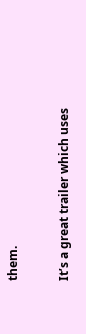them.

It’s a great trailer which uses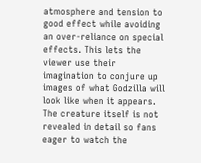atmosphere and tension to good effect while avoiding an over-reliance on special effects. This lets the viewer use their imagination to conjure up images of what Godzilla will look like when it appears. The creature itself is not revealed in detail so fans eager to watch the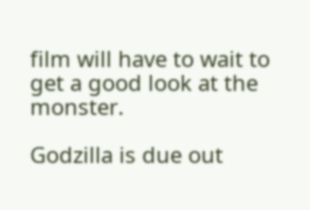film will have to wait to get a good look at the monster.

Godzilla is due out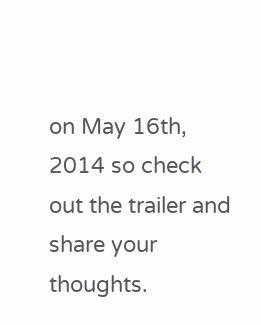on May 16th, 2014 so check out the trailer and share your thoughts.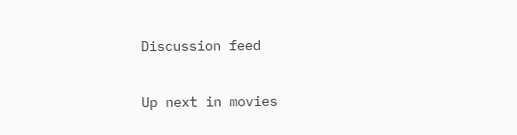Discussion feed

Up next in movies